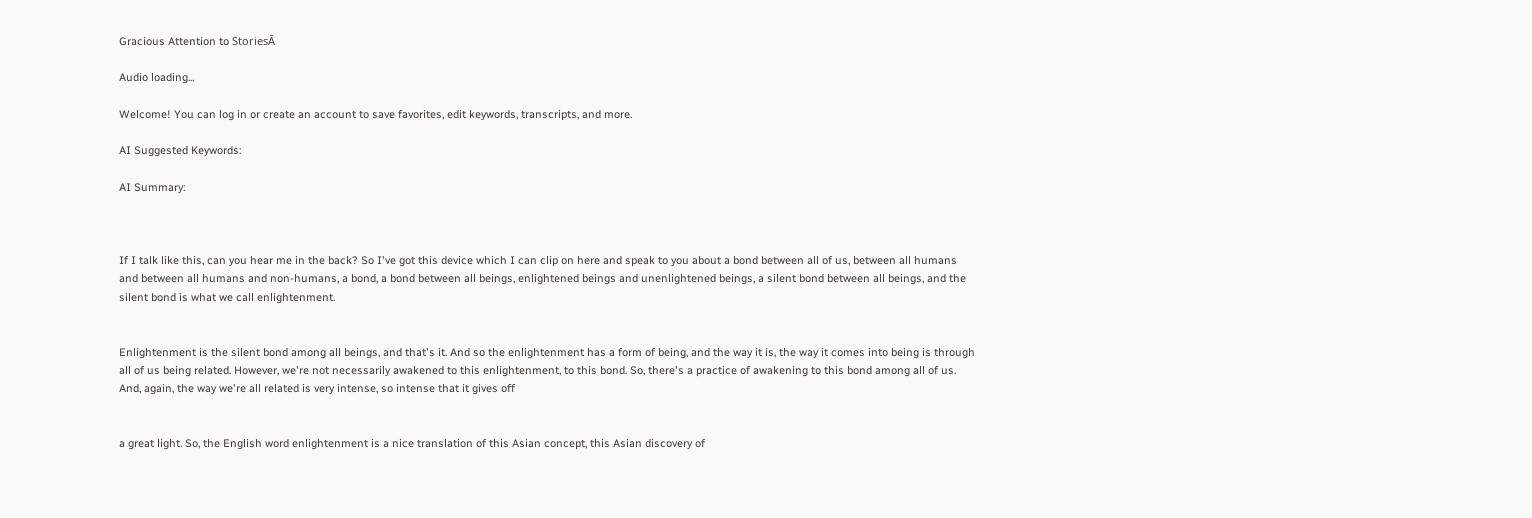Gracious Attention to StoriesĀ

Audio loading...

Welcome! You can log in or create an account to save favorites, edit keywords, transcripts, and more.

AI Suggested Keywords:

AI Summary:



If I talk like this, can you hear me in the back? So I've got this device which I can clip on here and speak to you about a bond between all of us, between all humans and between all humans and non-humans, a bond, a bond between all beings, enlightened beings and unenlightened beings, a silent bond between all beings, and the silent bond is what we call enlightenment.


Enlightenment is the silent bond among all beings, and that's it. And so the enlightenment has a form of being, and the way it is, the way it comes into being is through all of us being related. However, we're not necessarily awakened to this enlightenment, to this bond. So, there's a practice of awakening to this bond among all of us. And, again, the way we're all related is very intense, so intense that it gives off


a great light. So, the English word enlightenment is a nice translation of this Asian concept, this Asian discovery of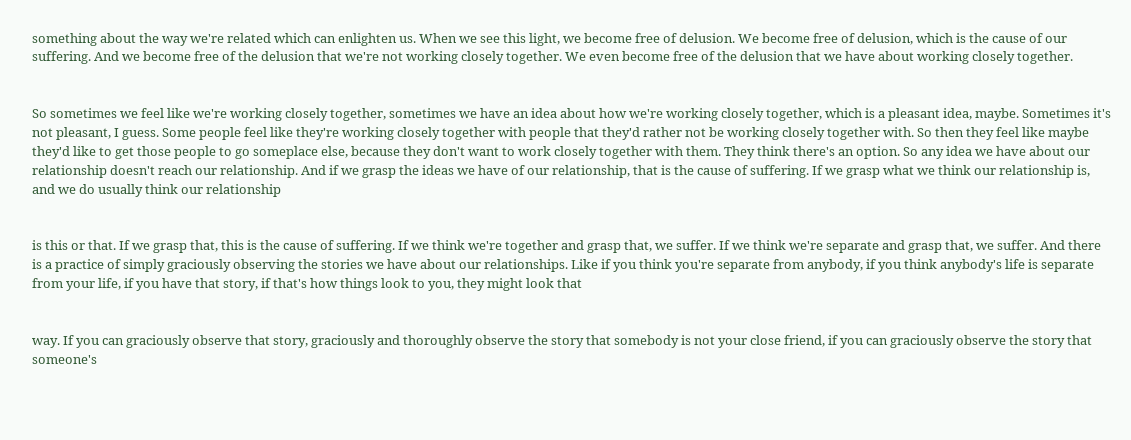something about the way we're related which can enlighten us. When we see this light, we become free of delusion. We become free of delusion, which is the cause of our suffering. And we become free of the delusion that we're not working closely together. We even become free of the delusion that we have about working closely together.


So sometimes we feel like we're working closely together, sometimes we have an idea about how we're working closely together, which is a pleasant idea, maybe. Sometimes it's not pleasant, I guess. Some people feel like they're working closely together with people that they'd rather not be working closely together with. So then they feel like maybe they'd like to get those people to go someplace else, because they don't want to work closely together with them. They think there's an option. So any idea we have about our relationship doesn't reach our relationship. And if we grasp the ideas we have of our relationship, that is the cause of suffering. If we grasp what we think our relationship is, and we do usually think our relationship


is this or that. If we grasp that, this is the cause of suffering. If we think we're together and grasp that, we suffer. If we think we're separate and grasp that, we suffer. And there is a practice of simply graciously observing the stories we have about our relationships. Like if you think you're separate from anybody, if you think anybody's life is separate from your life, if you have that story, if that's how things look to you, they might look that


way. If you can graciously observe that story, graciously and thoroughly observe the story that somebody is not your close friend, if you can graciously observe the story that someone's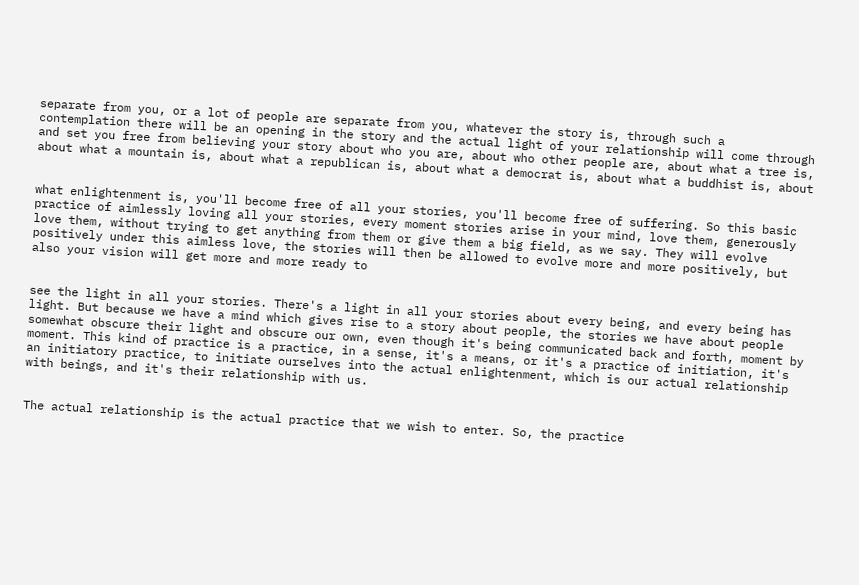separate from you, or a lot of people are separate from you, whatever the story is, through such a contemplation there will be an opening in the story and the actual light of your relationship will come through and set you free from believing your story about who you are, about who other people are, about what a tree is, about what a mountain is, about what a republican is, about what a democrat is, about what a buddhist is, about


what enlightenment is, you'll become free of all your stories, you'll become free of suffering. So this basic practice of aimlessly loving all your stories, every moment stories arise in your mind, love them, generously love them, without trying to get anything from them or give them a big field, as we say. They will evolve positively under this aimless love, the stories will then be allowed to evolve more and more positively, but also your vision will get more and more ready to


see the light in all your stories. There's a light in all your stories about every being, and every being has light. But because we have a mind which gives rise to a story about people, the stories we have about people somewhat obscure their light and obscure our own, even though it's being communicated back and forth, moment by moment. This kind of practice is a practice, in a sense, it's a means, or it's a practice of initiation, it's an initiatory practice, to initiate ourselves into the actual enlightenment, which is our actual relationship with beings, and it's their relationship with us.


The actual relationship is the actual practice that we wish to enter. So, the practice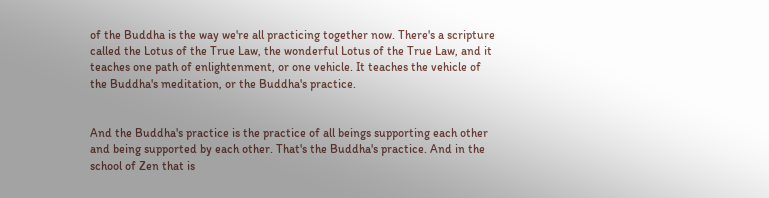of the Buddha is the way we're all practicing together now. There's a scripture called the Lotus of the True Law, the wonderful Lotus of the True Law, and it teaches one path of enlightenment, or one vehicle. It teaches the vehicle of the Buddha's meditation, or the Buddha's practice.


And the Buddha's practice is the practice of all beings supporting each other and being supported by each other. That's the Buddha's practice. And in the school of Zen that is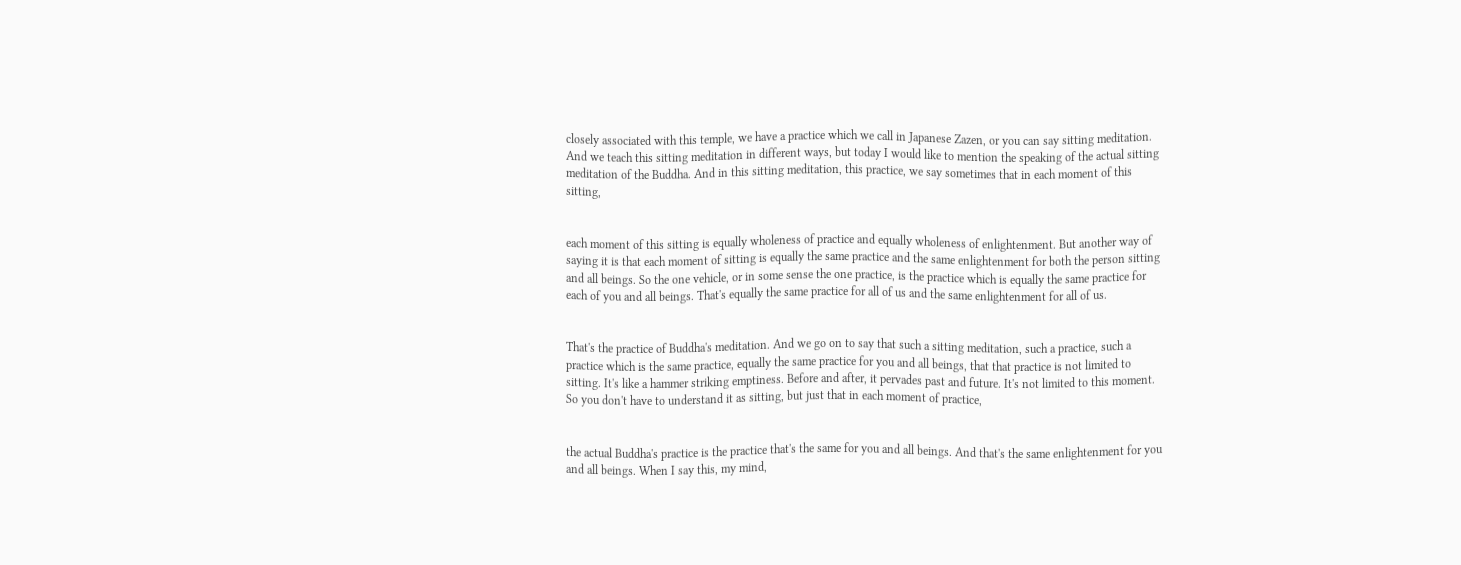closely associated with this temple, we have a practice which we call in Japanese Zazen, or you can say sitting meditation. And we teach this sitting meditation in different ways, but today I would like to mention the speaking of the actual sitting meditation of the Buddha. And in this sitting meditation, this practice, we say sometimes that in each moment of this sitting,


each moment of this sitting is equally wholeness of practice and equally wholeness of enlightenment. But another way of saying it is that each moment of sitting is equally the same practice and the same enlightenment for both the person sitting and all beings. So the one vehicle, or in some sense the one practice, is the practice which is equally the same practice for each of you and all beings. That's equally the same practice for all of us and the same enlightenment for all of us.


That's the practice of Buddha's meditation. And we go on to say that such a sitting meditation, such a practice, such a practice which is the same practice, equally the same practice for you and all beings, that that practice is not limited to sitting. It's like a hammer striking emptiness. Before and after, it pervades past and future. It's not limited to this moment. So you don't have to understand it as sitting, but just that in each moment of practice,


the actual Buddha's practice is the practice that's the same for you and all beings. And that's the same enlightenment for you and all beings. When I say this, my mind,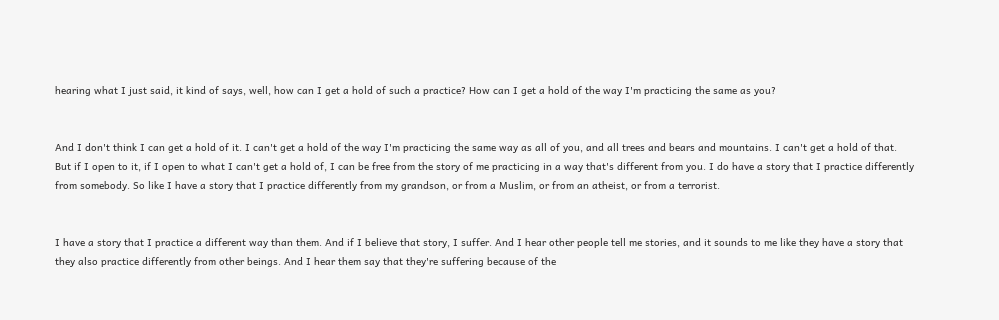hearing what I just said, it kind of says, well, how can I get a hold of such a practice? How can I get a hold of the way I'm practicing the same as you?


And I don't think I can get a hold of it. I can't get a hold of the way I'm practicing the same way as all of you, and all trees and bears and mountains. I can't get a hold of that. But if I open to it, if I open to what I can't get a hold of, I can be free from the story of me practicing in a way that's different from you. I do have a story that I practice differently from somebody. So like I have a story that I practice differently from my grandson, or from a Muslim, or from an atheist, or from a terrorist.


I have a story that I practice a different way than them. And if I believe that story, I suffer. And I hear other people tell me stories, and it sounds to me like they have a story that they also practice differently from other beings. And I hear them say that they're suffering because of the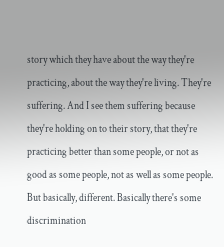story which they have about the way they're practicing, about the way they're living. They're suffering. And I see them suffering because they're holding on to their story, that they're practicing better than some people, or not as good as some people, not as well as some people. But basically, different. Basically there's some discrimination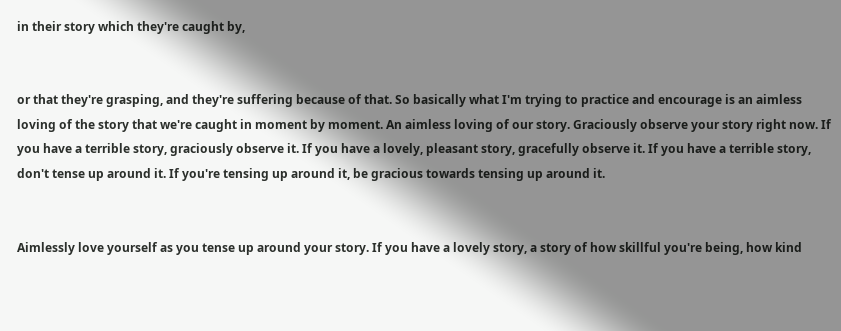in their story which they're caught by,


or that they're grasping, and they're suffering because of that. So basically what I'm trying to practice and encourage is an aimless loving of the story that we're caught in moment by moment. An aimless loving of our story. Graciously observe your story right now. If you have a terrible story, graciously observe it. If you have a lovely, pleasant story, gracefully observe it. If you have a terrible story, don't tense up around it. If you're tensing up around it, be gracious towards tensing up around it.


Aimlessly love yourself as you tense up around your story. If you have a lovely story, a story of how skillful you're being, how kind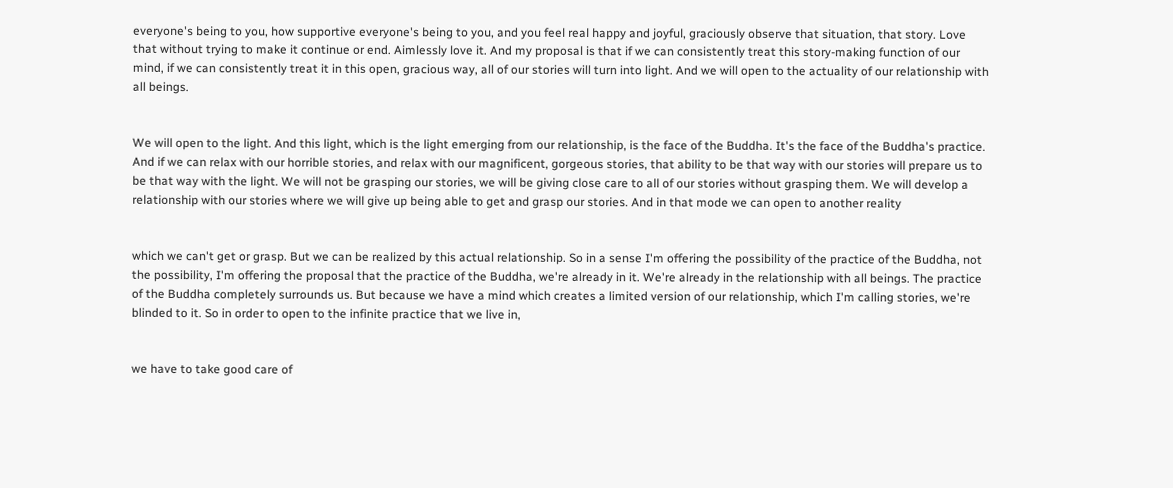everyone's being to you, how supportive everyone's being to you, and you feel real happy and joyful, graciously observe that situation, that story. Love that without trying to make it continue or end. Aimlessly love it. And my proposal is that if we can consistently treat this story-making function of our mind, if we can consistently treat it in this open, gracious way, all of our stories will turn into light. And we will open to the actuality of our relationship with all beings.


We will open to the light. And this light, which is the light emerging from our relationship, is the face of the Buddha. It's the face of the Buddha's practice. And if we can relax with our horrible stories, and relax with our magnificent, gorgeous stories, that ability to be that way with our stories will prepare us to be that way with the light. We will not be grasping our stories, we will be giving close care to all of our stories without grasping them. We will develop a relationship with our stories where we will give up being able to get and grasp our stories. And in that mode we can open to another reality


which we can't get or grasp. But we can be realized by this actual relationship. So in a sense I'm offering the possibility of the practice of the Buddha, not the possibility, I'm offering the proposal that the practice of the Buddha, we're already in it. We're already in the relationship with all beings. The practice of the Buddha completely surrounds us. But because we have a mind which creates a limited version of our relationship, which I'm calling stories, we're blinded to it. So in order to open to the infinite practice that we live in,


we have to take good care of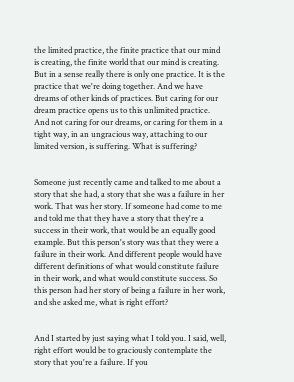the limited practice, the finite practice that our mind is creating, the finite world that our mind is creating. But in a sense really there is only one practice. It is the practice that we're doing together. And we have dreams of other kinds of practices. But caring for our dream practice opens us to this unlimited practice. And not caring for our dreams, or caring for them in a tight way, in an ungracious way, attaching to our limited version, is suffering. What is suffering?


Someone just recently came and talked to me about a story that she had, a story that she was a failure in her work. That was her story. If someone had come to me and told me that they have a story that they're a success in their work, that would be an equally good example. But this person's story was that they were a failure in their work. And different people would have different definitions of what would constitute failure in their work, and what would constitute success. So this person had her story of being a failure in her work, and she asked me, what is right effort?


And I started by just saying what I told you. I said, well, right effort would be to graciously contemplate the story that you're a failure. If you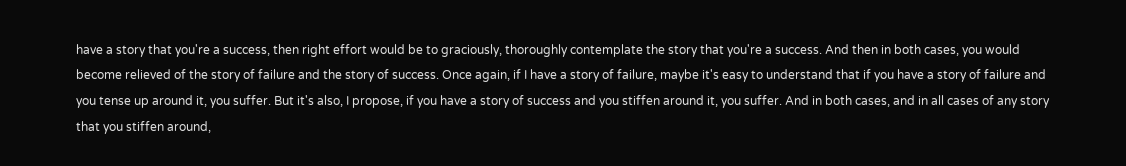have a story that you're a success, then right effort would be to graciously, thoroughly contemplate the story that you're a success. And then in both cases, you would become relieved of the story of failure and the story of success. Once again, if I have a story of failure, maybe it's easy to understand that if you have a story of failure and you tense up around it, you suffer. But it's also, I propose, if you have a story of success and you stiffen around it, you suffer. And in both cases, and in all cases of any story that you stiffen around,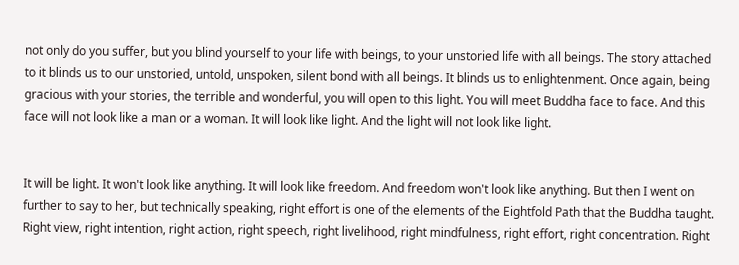not only do you suffer, but you blind yourself to your life with beings, to your unstoried life with all beings. The story attached to it blinds us to our unstoried, untold, unspoken, silent bond with all beings. It blinds us to enlightenment. Once again, being gracious with your stories, the terrible and wonderful, you will open to this light. You will meet Buddha face to face. And this face will not look like a man or a woman. It will look like light. And the light will not look like light.


It will be light. It won't look like anything. It will look like freedom. And freedom won't look like anything. But then I went on further to say to her, but technically speaking, right effort is one of the elements of the Eightfold Path that the Buddha taught. Right view, right intention, right action, right speech, right livelihood, right mindfulness, right effort, right concentration. Right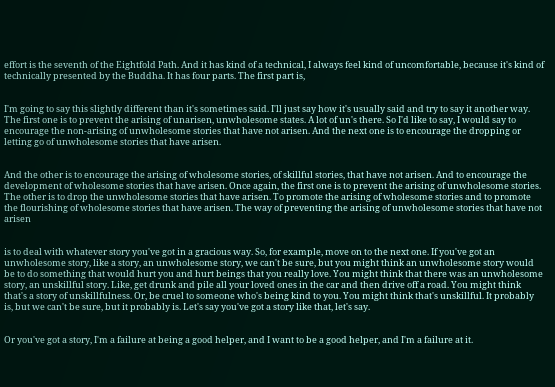effort is the seventh of the Eightfold Path. And it has kind of a technical, I always feel kind of uncomfortable, because it's kind of technically presented by the Buddha. It has four parts. The first part is,


I'm going to say this slightly different than it's sometimes said. I'll just say how it's usually said and try to say it another way. The first one is to prevent the arising of unarisen, unwholesome states. A lot of un's there. So I'd like to say, I would say to encourage the non-arising of unwholesome stories that have not arisen. And the next one is to encourage the dropping or letting go of unwholesome stories that have arisen.


And the other is to encourage the arising of wholesome stories, of skillful stories, that have not arisen. And to encourage the development of wholesome stories that have arisen. Once again, the first one is to prevent the arising of unwholesome stories. The other is to drop the unwholesome stories that have arisen. To promote the arising of wholesome stories and to promote the flourishing of wholesome stories that have arisen. The way of preventing the arising of unwholesome stories that have not arisen


is to deal with whatever story you've got in a gracious way. So, for example, move on to the next one. If you've got an unwholesome story, like a story, an unwholesome story, we can't be sure, but you might think an unwholesome story would be to do something that would hurt you and hurt beings that you really love. You might think that there was an unwholesome story, an unskillful story. Like, get drunk and pile all your loved ones in the car and then drive off a road. You might think that's a story of unskillfulness. Or, be cruel to someone who's being kind to you. You might think that's unskillful. It probably is, but we can't be sure, but it probably is. Let's say you've got a story like that, let's say.


Or you've got a story, I'm a failure at being a good helper, and I want to be a good helper, and I'm a failure at it.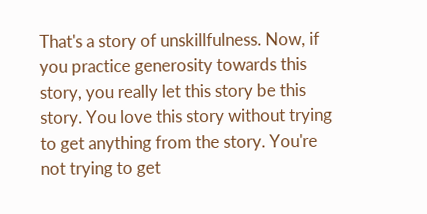That's a story of unskillfulness. Now, if you practice generosity towards this story, you really let this story be this story. You love this story without trying to get anything from the story. You're not trying to get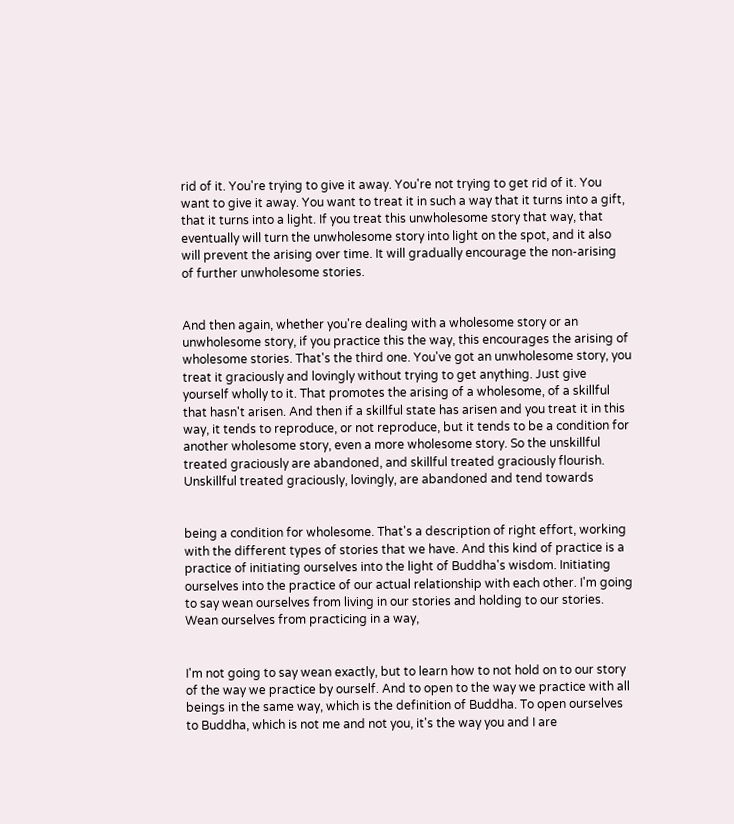rid of it. You're trying to give it away. You're not trying to get rid of it. You want to give it away. You want to treat it in such a way that it turns into a gift, that it turns into a light. If you treat this unwholesome story that way, that eventually will turn the unwholesome story into light on the spot, and it also will prevent the arising over time. It will gradually encourage the non-arising of further unwholesome stories.


And then again, whether you're dealing with a wholesome story or an unwholesome story, if you practice this the way, this encourages the arising of wholesome stories. That's the third one. You've got an unwholesome story, you treat it graciously and lovingly without trying to get anything. Just give yourself wholly to it. That promotes the arising of a wholesome, of a skillful that hasn't arisen. And then if a skillful state has arisen and you treat it in this way, it tends to reproduce, or not reproduce, but it tends to be a condition for another wholesome story, even a more wholesome story. So the unskillful treated graciously are abandoned, and skillful treated graciously flourish. Unskillful treated graciously, lovingly, are abandoned and tend towards


being a condition for wholesome. That's a description of right effort, working with the different types of stories that we have. And this kind of practice is a practice of initiating ourselves into the light of Buddha's wisdom. Initiating ourselves into the practice of our actual relationship with each other. I'm going to say wean ourselves from living in our stories and holding to our stories. Wean ourselves from practicing in a way,


I'm not going to say wean exactly, but to learn how to not hold on to our story of the way we practice by ourself. And to open to the way we practice with all beings in the same way, which is the definition of Buddha. To open ourselves to Buddha, which is not me and not you, it's the way you and I are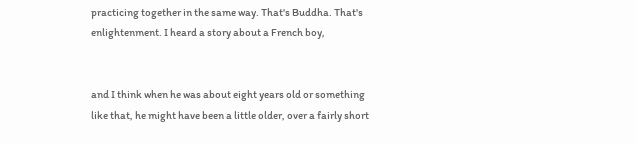practicing together in the same way. That's Buddha. That's enlightenment. I heard a story about a French boy,


and I think when he was about eight years old or something like that, he might have been a little older, over a fairly short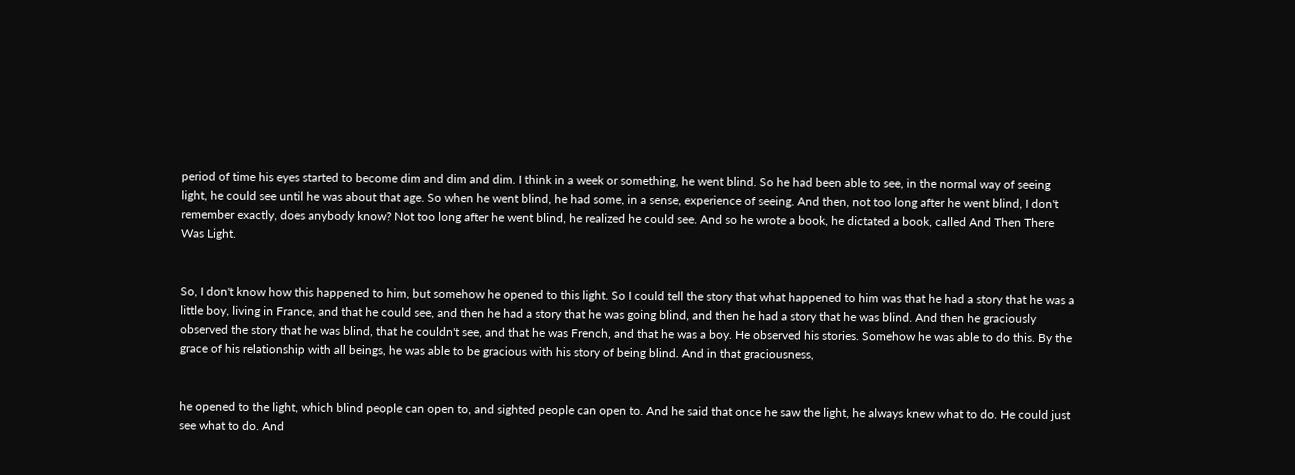period of time his eyes started to become dim and dim and dim. I think in a week or something, he went blind. So he had been able to see, in the normal way of seeing light, he could see until he was about that age. So when he went blind, he had some, in a sense, experience of seeing. And then, not too long after he went blind, I don't remember exactly, does anybody know? Not too long after he went blind, he realized he could see. And so he wrote a book, he dictated a book, called And Then There Was Light.


So, I don't know how this happened to him, but somehow he opened to this light. So I could tell the story that what happened to him was that he had a story that he was a little boy, living in France, and that he could see, and then he had a story that he was going blind, and then he had a story that he was blind. And then he graciously observed the story that he was blind, that he couldn't see, and that he was French, and that he was a boy. He observed his stories. Somehow he was able to do this. By the grace of his relationship with all beings, he was able to be gracious with his story of being blind. And in that graciousness,


he opened to the light, which blind people can open to, and sighted people can open to. And he said that once he saw the light, he always knew what to do. He could just see what to do. And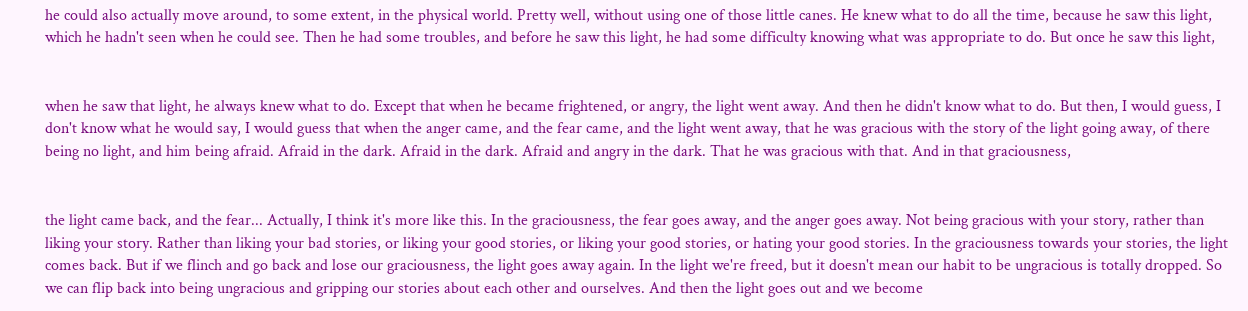he could also actually move around, to some extent, in the physical world. Pretty well, without using one of those little canes. He knew what to do all the time, because he saw this light, which he hadn't seen when he could see. Then he had some troubles, and before he saw this light, he had some difficulty knowing what was appropriate to do. But once he saw this light,


when he saw that light, he always knew what to do. Except that when he became frightened, or angry, the light went away. And then he didn't know what to do. But then, I would guess, I don't know what he would say, I would guess that when the anger came, and the fear came, and the light went away, that he was gracious with the story of the light going away, of there being no light, and him being afraid. Afraid in the dark. Afraid in the dark. Afraid and angry in the dark. That he was gracious with that. And in that graciousness,


the light came back, and the fear... Actually, I think it's more like this. In the graciousness, the fear goes away, and the anger goes away. Not being gracious with your story, rather than liking your story. Rather than liking your bad stories, or liking your good stories, or liking your good stories, or hating your good stories. In the graciousness towards your stories, the light comes back. But if we flinch and go back and lose our graciousness, the light goes away again. In the light we're freed, but it doesn't mean our habit to be ungracious is totally dropped. So we can flip back into being ungracious and gripping our stories about each other and ourselves. And then the light goes out and we become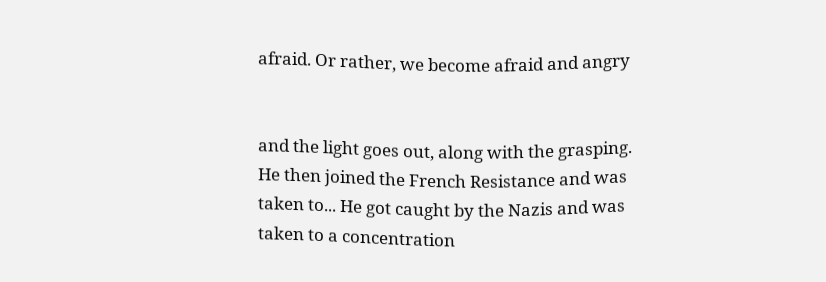afraid. Or rather, we become afraid and angry


and the light goes out, along with the grasping. He then joined the French Resistance and was taken to... He got caught by the Nazis and was taken to a concentration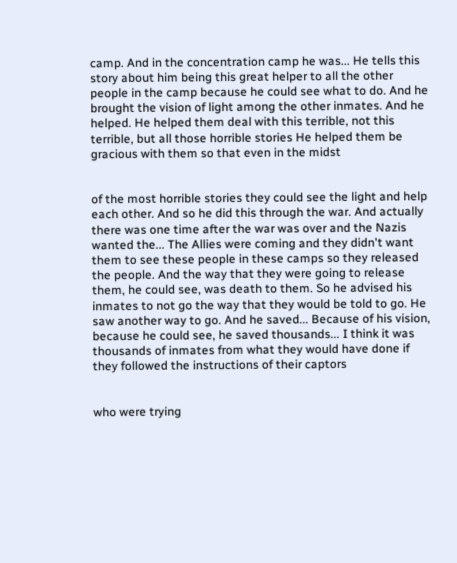camp. And in the concentration camp he was... He tells this story about him being this great helper to all the other people in the camp because he could see what to do. And he brought the vision of light among the other inmates. And he helped. He helped them deal with this terrible, not this terrible, but all those horrible stories He helped them be gracious with them so that even in the midst


of the most horrible stories they could see the light and help each other. And so he did this through the war. And actually there was one time after the war was over and the Nazis wanted the... The Allies were coming and they didn't want them to see these people in these camps so they released the people. And the way that they were going to release them, he could see, was death to them. So he advised his inmates to not go the way that they would be told to go. He saw another way to go. And he saved... Because of his vision, because he could see, he saved thousands... I think it was thousands of inmates from what they would have done if they followed the instructions of their captors


who were trying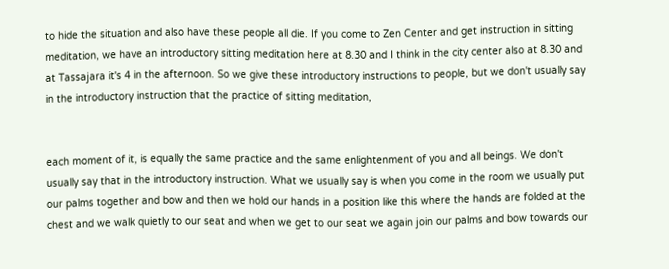to hide the situation and also have these people all die. If you come to Zen Center and get instruction in sitting meditation, we have an introductory sitting meditation here at 8.30 and I think in the city center also at 8.30 and at Tassajara it's 4 in the afternoon. So we give these introductory instructions to people, but we don't usually say in the introductory instruction that the practice of sitting meditation,


each moment of it, is equally the same practice and the same enlightenment of you and all beings. We don't usually say that in the introductory instruction. What we usually say is when you come in the room we usually put our palms together and bow and then we hold our hands in a position like this where the hands are folded at the chest and we walk quietly to our seat and when we get to our seat we again join our palms and bow towards our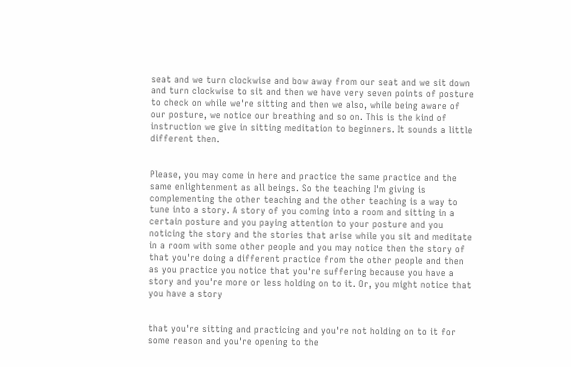seat and we turn clockwise and bow away from our seat and we sit down and turn clockwise to sit and then we have very seven points of posture to check on while we're sitting and then we also, while being aware of our posture, we notice our breathing and so on. This is the kind of instruction we give in sitting meditation to beginners. It sounds a little different then.


Please, you may come in here and practice the same practice and the same enlightenment as all beings. So the teaching I'm giving is complementing the other teaching and the other teaching is a way to tune into a story. A story of you coming into a room and sitting in a certain posture and you paying attention to your posture and you noticing the story and the stories that arise while you sit and meditate in a room with some other people and you may notice then the story of that you're doing a different practice from the other people and then as you practice you notice that you're suffering because you have a story and you're more or less holding on to it. Or, you might notice that you have a story


that you're sitting and practicing and you're not holding on to it for some reason and you're opening to the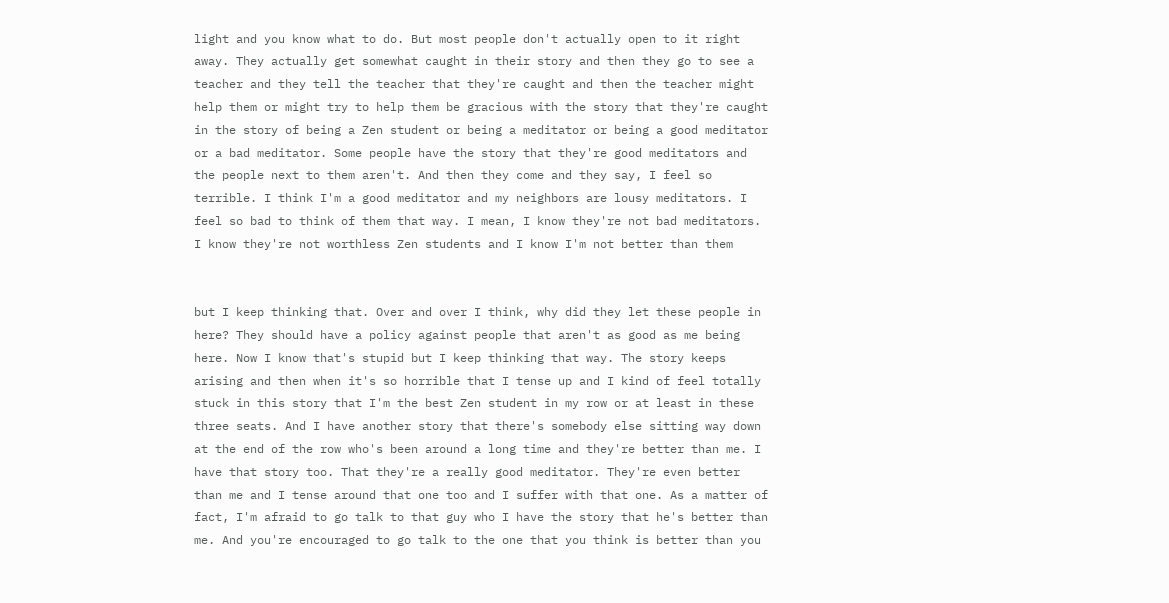light and you know what to do. But most people don't actually open to it right away. They actually get somewhat caught in their story and then they go to see a teacher and they tell the teacher that they're caught and then the teacher might help them or might try to help them be gracious with the story that they're caught in the story of being a Zen student or being a meditator or being a good meditator or a bad meditator. Some people have the story that they're good meditators and the people next to them aren't. And then they come and they say, I feel so terrible. I think I'm a good meditator and my neighbors are lousy meditators. I feel so bad to think of them that way. I mean, I know they're not bad meditators. I know they're not worthless Zen students and I know I'm not better than them


but I keep thinking that. Over and over I think, why did they let these people in here? They should have a policy against people that aren't as good as me being here. Now I know that's stupid but I keep thinking that way. The story keeps arising and then when it's so horrible that I tense up and I kind of feel totally stuck in this story that I'm the best Zen student in my row or at least in these three seats. And I have another story that there's somebody else sitting way down at the end of the row who's been around a long time and they're better than me. I have that story too. That they're a really good meditator. They're even better than me and I tense around that one too and I suffer with that one. As a matter of fact, I'm afraid to go talk to that guy who I have the story that he's better than me. And you're encouraged to go talk to the one that you think is better than you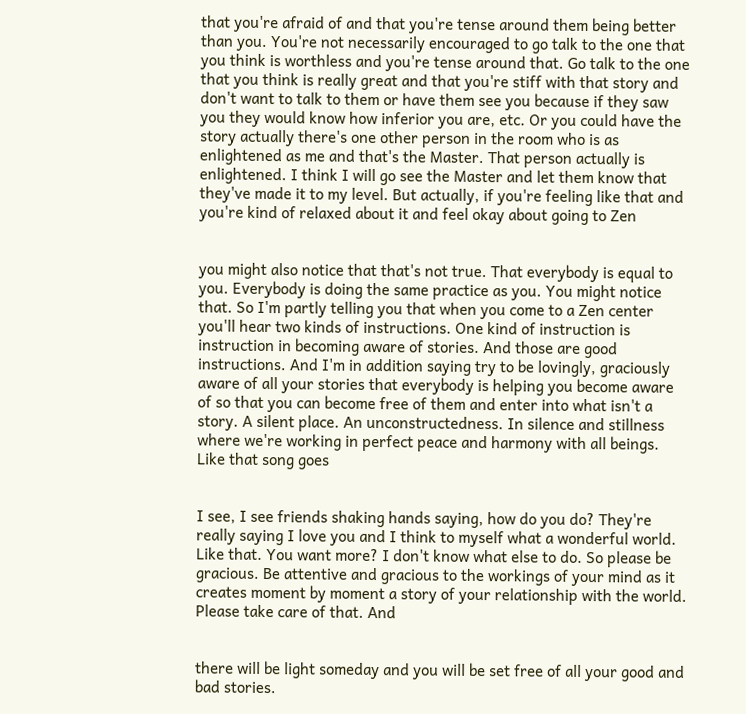that you're afraid of and that you're tense around them being better than you. You're not necessarily encouraged to go talk to the one that you think is worthless and you're tense around that. Go talk to the one that you think is really great and that you're stiff with that story and don't want to talk to them or have them see you because if they saw you they would know how inferior you are, etc. Or you could have the story actually there's one other person in the room who is as enlightened as me and that's the Master. That person actually is enlightened. I think I will go see the Master and let them know that they've made it to my level. But actually, if you're feeling like that and you're kind of relaxed about it and feel okay about going to Zen


you might also notice that that's not true. That everybody is equal to you. Everybody is doing the same practice as you. You might notice that. So I'm partly telling you that when you come to a Zen center you'll hear two kinds of instructions. One kind of instruction is instruction in becoming aware of stories. And those are good instructions. And I'm in addition saying try to be lovingly, graciously aware of all your stories that everybody is helping you become aware of so that you can become free of them and enter into what isn't a story. A silent place. An unconstructedness. In silence and stillness where we're working in perfect peace and harmony with all beings. Like that song goes


I see, I see friends shaking hands saying, how do you do? They're really saying I love you and I think to myself what a wonderful world. Like that. You want more? I don't know what else to do. So please be gracious. Be attentive and gracious to the workings of your mind as it creates moment by moment a story of your relationship with the world. Please take care of that. And


there will be light someday and you will be set free of all your good and bad stories.